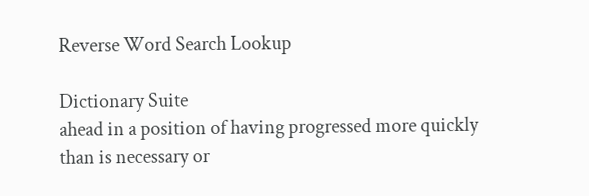Reverse Word Search Lookup

Dictionary Suite
ahead in a position of having progressed more quickly than is necessary or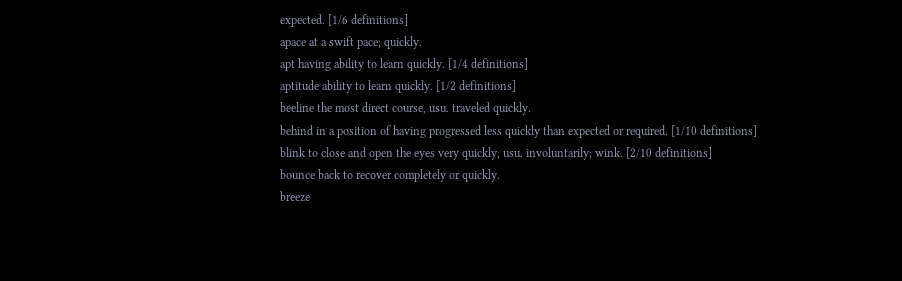expected. [1/6 definitions]
apace at a swift pace; quickly.
apt having ability to learn quickly. [1/4 definitions]
aptitude ability to learn quickly. [1/2 definitions]
beeline the most direct course, usu. traveled quickly.
behind in a position of having progressed less quickly than expected or required. [1/10 definitions]
blink to close and open the eyes very quickly, usu. involuntarily; wink. [2/10 definitions]
bounce back to recover completely or quickly.
breeze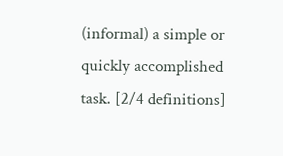(informal) a simple or quickly accomplished task. [2/4 definitions]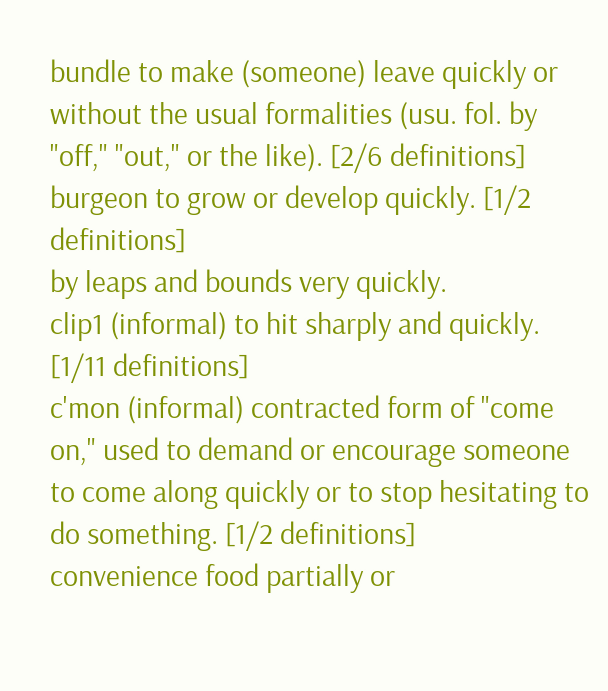bundle to make (someone) leave quickly or without the usual formalities (usu. fol. by "off," "out," or the like). [2/6 definitions]
burgeon to grow or develop quickly. [1/2 definitions]
by leaps and bounds very quickly.
clip1 (informal) to hit sharply and quickly. [1/11 definitions]
c'mon (informal) contracted form of "come on," used to demand or encourage someone to come along quickly or to stop hesitating to do something. [1/2 definitions]
convenience food partially or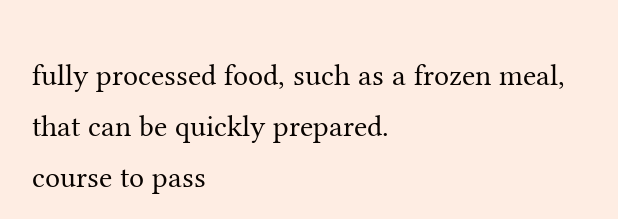fully processed food, such as a frozen meal, that can be quickly prepared.
course to pass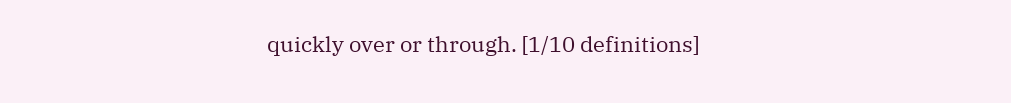quickly over or through. [1/10 definitions]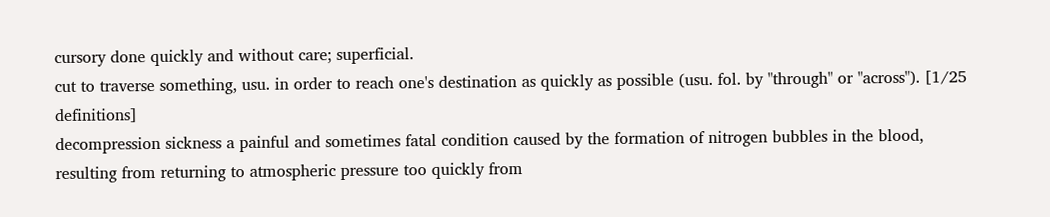cursory done quickly and without care; superficial.
cut to traverse something, usu. in order to reach one's destination as quickly as possible (usu. fol. by "through" or "across"). [1/25 definitions]
decompression sickness a painful and sometimes fatal condition caused by the formation of nitrogen bubbles in the blood, resulting from returning to atmospheric pressure too quickly from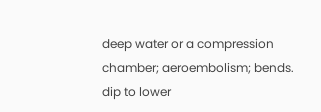deep water or a compression chamber; aeroembolism; bends.
dip to lower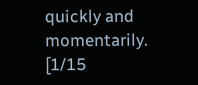quickly and momentarily. [1/15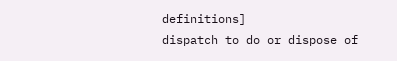definitions]
dispatch to do or dispose of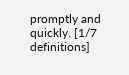promptly and quickly. [1/7 definitions]